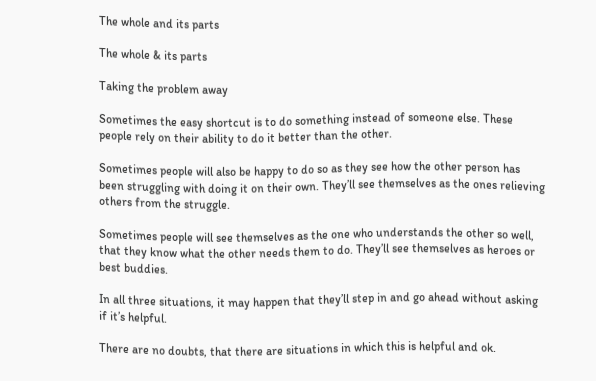The whole and its parts

The whole & its parts

Taking the problem away

Sometimes the easy shortcut is to do something instead of someone else. These people rely on their ability to do it better than the other.

Sometimes people will also be happy to do so as they see how the other person has been struggling with doing it on their own. They’ll see themselves as the ones relieving others from the struggle.

Sometimes people will see themselves as the one who understands the other so well, that they know what the other needs them to do. They’ll see themselves as heroes or best buddies.

In all three situations, it may happen that they’ll step in and go ahead without asking if it’s helpful.

There are no doubts, that there are situations in which this is helpful and ok.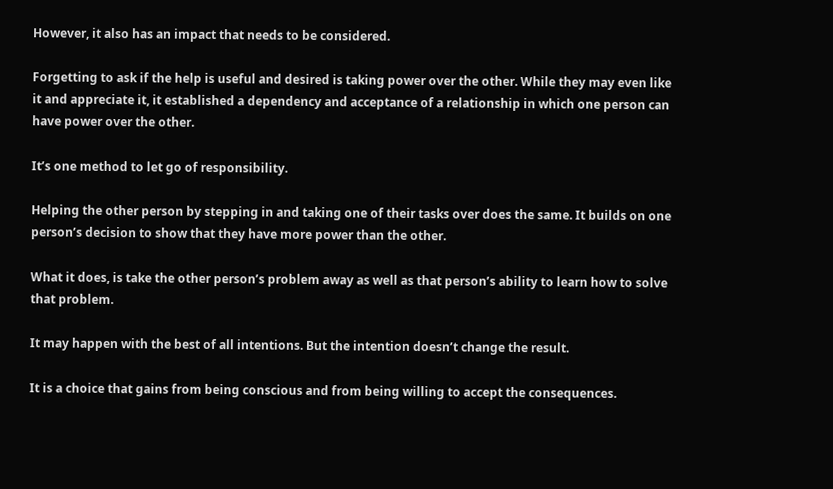However, it also has an impact that needs to be considered.

Forgetting to ask if the help is useful and desired is taking power over the other. While they may even like it and appreciate it, it established a dependency and acceptance of a relationship in which one person can have power over the other.

It’s one method to let go of responsibility.

Helping the other person by stepping in and taking one of their tasks over does the same. It builds on one person’s decision to show that they have more power than the other.

What it does, is take the other person’s problem away as well as that person’s ability to learn how to solve that problem.

It may happen with the best of all intentions. But the intention doesn’t change the result.

It is a choice that gains from being conscious and from being willing to accept the consequences.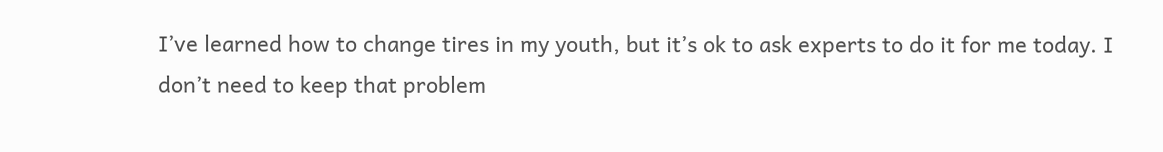I’ve learned how to change tires in my youth, but it’s ok to ask experts to do it for me today. I don’t need to keep that problem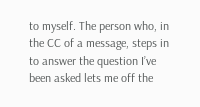to myself. The person who, in the CC of a message, steps in to answer the question I’ve been asked lets me off the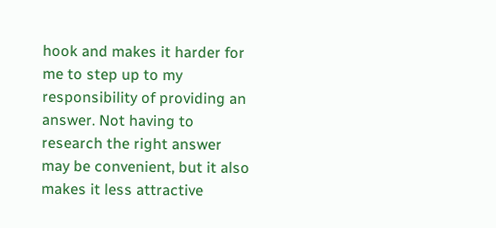hook and makes it harder for me to step up to my responsibility of providing an answer. Not having to research the right answer may be convenient, but it also makes it less attractive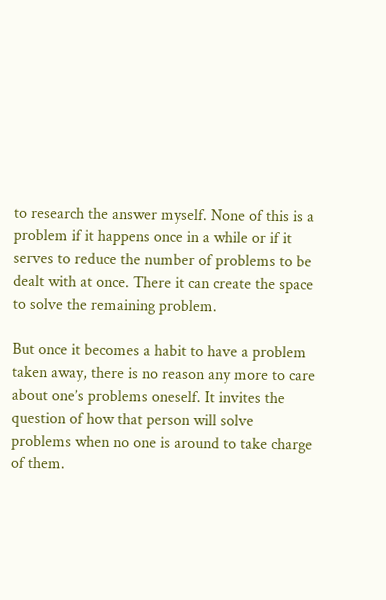to research the answer myself. None of this is a problem if it happens once in a while or if it serves to reduce the number of problems to be dealt with at once. There it can create the space to solve the remaining problem.

But once it becomes a habit to have a problem taken away, there is no reason any more to care about one’s problems oneself. It invites the question of how that person will solve problems when no one is around to take charge of them.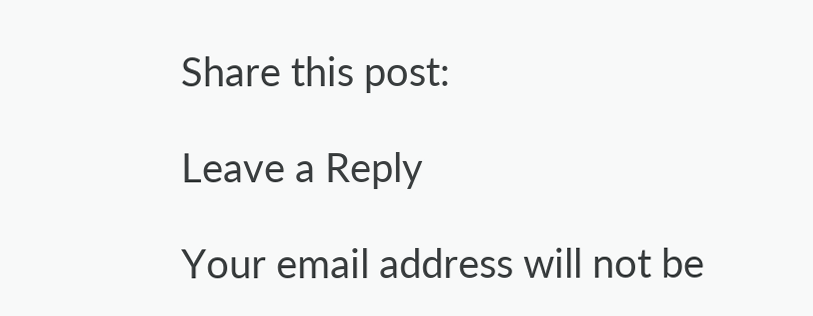Share this post:

Leave a Reply

Your email address will not be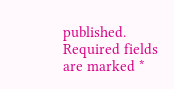published. Required fields are marked *